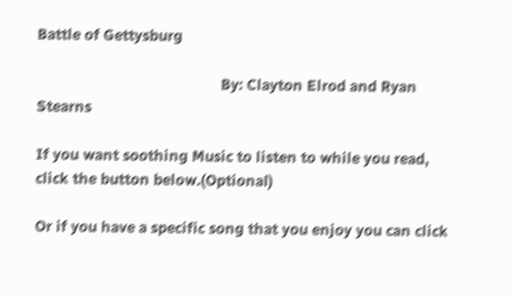Battle of Gettysburg

                                              By: Clayton Elrod and Ryan Stearns

If you want soothing Music to listen to while you read, click the button below.(Optional)

Or if you have a specific song that you enjoy you can click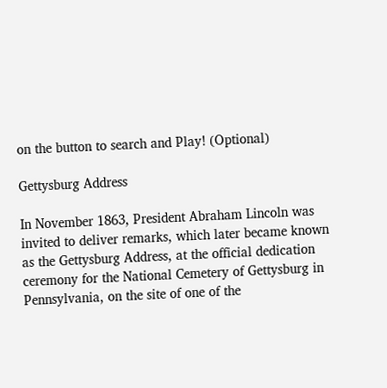on the button to search and Play! (Optional)

Gettysburg Address

In November 1863, President Abraham Lincoln was invited to deliver remarks, which later became known as the Gettysburg Address, at the official dedication ceremony for the National Cemetery of Gettysburg in Pennsylvania, on the site of one of the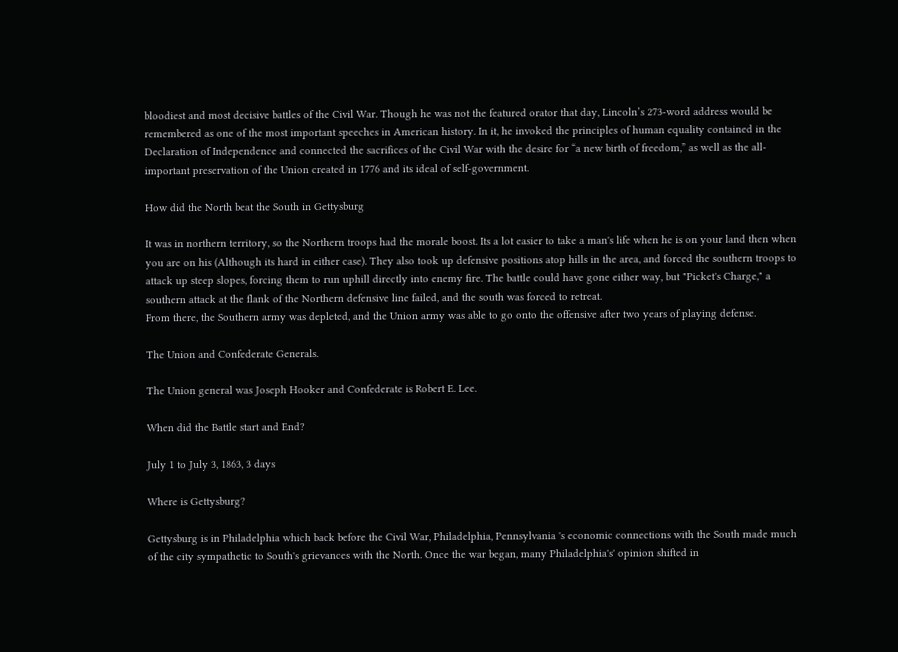bloodiest and most decisive battles of the Civil War. Though he was not the featured orator that day, Lincoln’s 273-word address would be remembered as one of the most important speeches in American history. In it, he invoked the principles of human equality contained in the Declaration of Independence and connected the sacrifices of the Civil War with the desire for “a new birth of freedom,” as well as the all-important preservation of the Union created in 1776 and its ideal of self-government.

How did the North beat the South in Gettysburg

It was in northern territory, so the Northern troops had the morale boost. Its a lot easier to take a man's life when he is on your land then when you are on his (Although its hard in either case). They also took up defensive positions atop hills in the area, and forced the southern troops to attack up steep slopes, forcing them to run uphill directly into enemy fire. The battle could have gone either way, but "Picket's Charge," a southern attack at the flank of the Northern defensive line failed, and the south was forced to retreat.
From there, the Southern army was depleted, and the Union army was able to go onto the offensive after two years of playing defense.

The Union and Confederate Generals.

The Union general was Joseph Hooker and Confederate is Robert E. Lee.

When did the Battle start and End?

July 1 to July 3, 1863, 3 days

Where is Gettysburg?

Gettysburg is in Philadelphia which back before the Civil War, Philadelphia, Pennsylvania 's economic connections with the South made much of the city sympathetic to South's grievances with the North. Once the war began, many Philadelphia's' opinion shifted in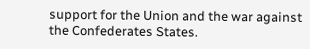support for the Union and the war against the Confederates States.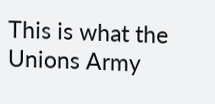This is what the Unions Army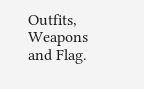Outfits, Weapons and Flag.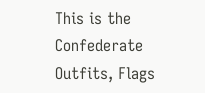This is the Confederate Outfits, Flags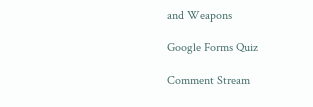and Weapons

Google Forms Quiz

Comment Stream